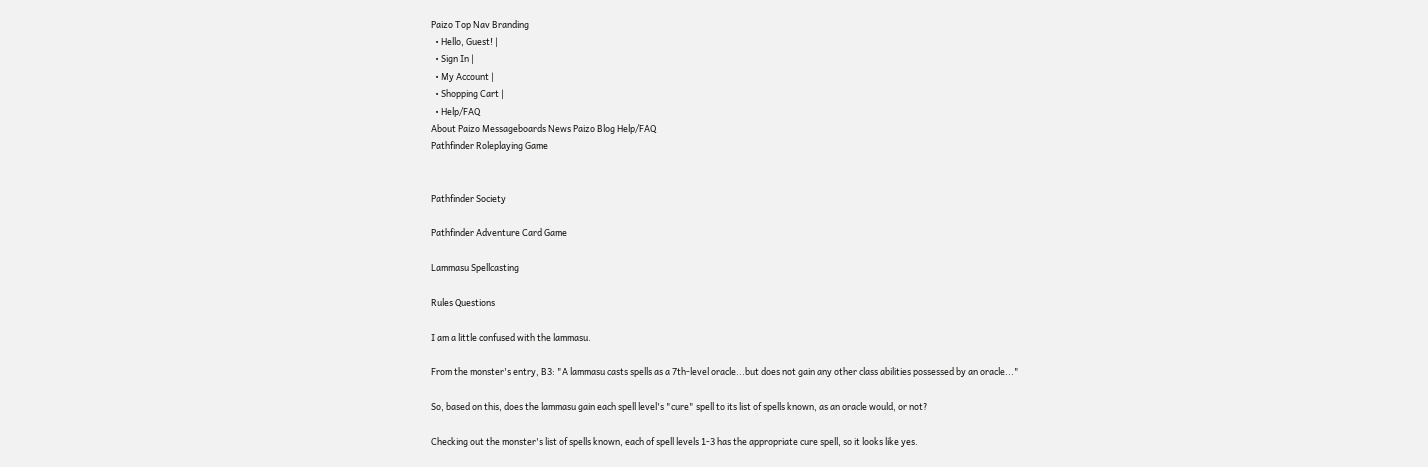Paizo Top Nav Branding
  • Hello, Guest! |
  • Sign In |
  • My Account |
  • Shopping Cart |
  • Help/FAQ
About Paizo Messageboards News Paizo Blog Help/FAQ
Pathfinder Roleplaying Game


Pathfinder Society

Pathfinder Adventure Card Game

Lammasu Spellcasting

Rules Questions

I am a little confused with the lammasu.

From the monster's entry, B3: "A lammasu casts spells as a 7th-level oracle...but does not gain any other class abilities possessed by an oracle..."

So, based on this, does the lammasu gain each spell level's "cure" spell to its list of spells known, as an oracle would, or not?

Checking out the monster's list of spells known, each of spell levels 1-3 has the appropriate cure spell, so it looks like yes.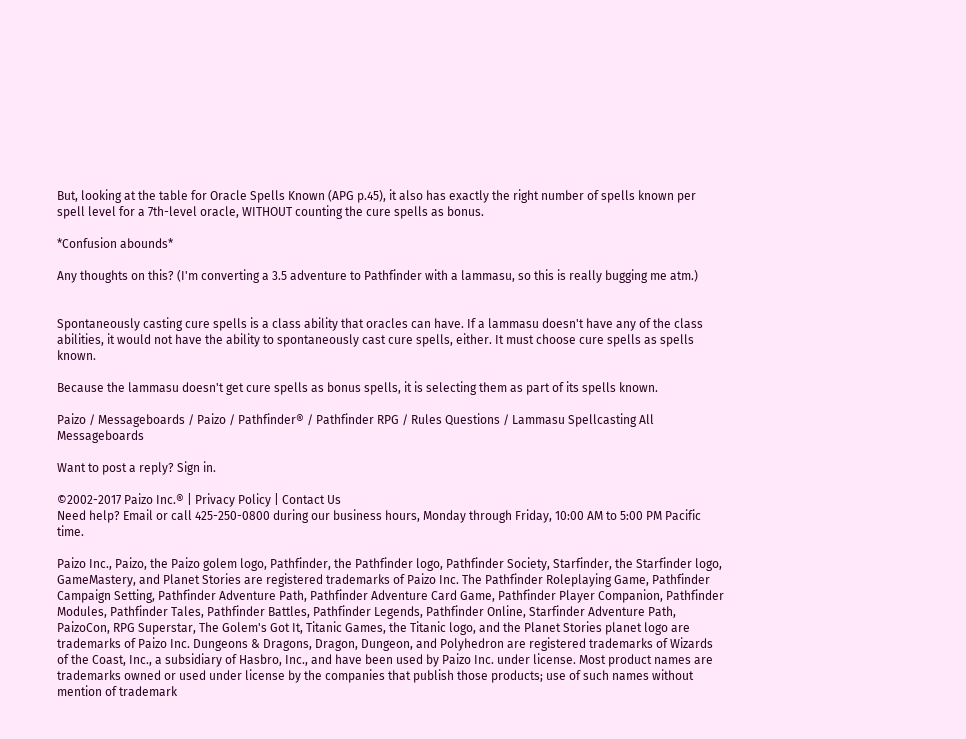But, looking at the table for Oracle Spells Known (APG p.45), it also has exactly the right number of spells known per spell level for a 7th-level oracle, WITHOUT counting the cure spells as bonus.

*Confusion abounds*

Any thoughts on this? (I'm converting a 3.5 adventure to Pathfinder with a lammasu, so this is really bugging me atm.)


Spontaneously casting cure spells is a class ability that oracles can have. If a lammasu doesn't have any of the class abilities, it would not have the ability to spontaneously cast cure spells, either. It must choose cure spells as spells known.

Because the lammasu doesn't get cure spells as bonus spells, it is selecting them as part of its spells known.

Paizo / Messageboards / Paizo / Pathfinder® / Pathfinder RPG / Rules Questions / Lammasu Spellcasting All Messageboards

Want to post a reply? Sign in.

©2002-2017 Paizo Inc.® | Privacy Policy | Contact Us
Need help? Email or call 425-250-0800 during our business hours, Monday through Friday, 10:00 AM to 5:00 PM Pacific time.

Paizo Inc., Paizo, the Paizo golem logo, Pathfinder, the Pathfinder logo, Pathfinder Society, Starfinder, the Starfinder logo, GameMastery, and Planet Stories are registered trademarks of Paizo Inc. The Pathfinder Roleplaying Game, Pathfinder Campaign Setting, Pathfinder Adventure Path, Pathfinder Adventure Card Game, Pathfinder Player Companion, Pathfinder Modules, Pathfinder Tales, Pathfinder Battles, Pathfinder Legends, Pathfinder Online, Starfinder Adventure Path, PaizoCon, RPG Superstar, The Golem's Got It, Titanic Games, the Titanic logo, and the Planet Stories planet logo are trademarks of Paizo Inc. Dungeons & Dragons, Dragon, Dungeon, and Polyhedron are registered trademarks of Wizards of the Coast, Inc., a subsidiary of Hasbro, Inc., and have been used by Paizo Inc. under license. Most product names are trademarks owned or used under license by the companies that publish those products; use of such names without mention of trademark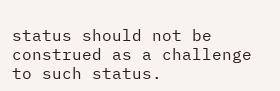status should not be construed as a challenge to such status.